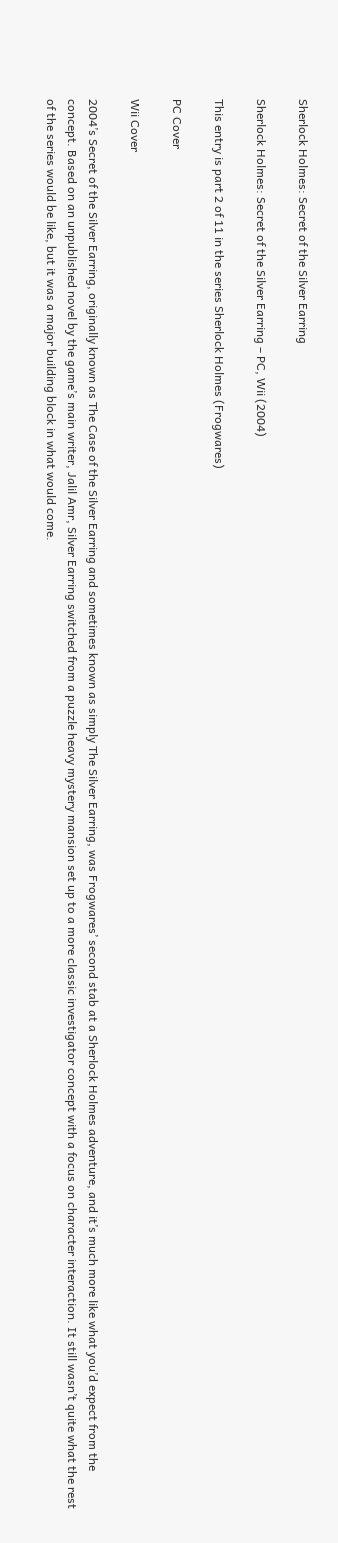Sherlock Holmes: Secret of the Silver Earring

Sherlock Holmes: Secret of the Silver Earring – PC, Wii (2004)

This entry is part 2 of 11 in the series Sherlock Holmes (Frogwares)

PC Cover

Wii Cover

2004’s Secret of the Silver Earring, originally known as The Case of the Silver Earring and sometimes known as simply The Silver Earring, was Frogwares’ second stab at a Sherlock Holmes adventure, and it’s much more like what you’d expect from the concept. Based on an unpublished novel by the game’s main writer, Jalil Amr, Silver Earring switched from a puzzle heavy mystery mansion set up to a more classic investigator concept with a focus on character interaction. It still wasn’t quite what the rest of the series would be like, but it was a major building block in what would come.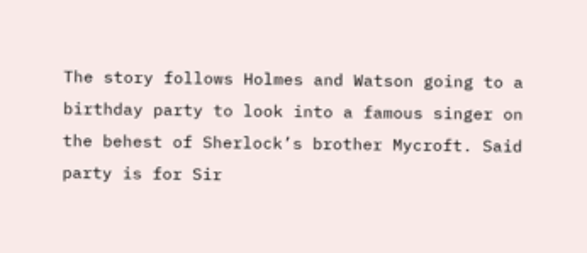The story follows Holmes and Watson going to a birthday party to look into a famous singer on the behest of Sherlock’s brother Mycroft. Said party is for Sir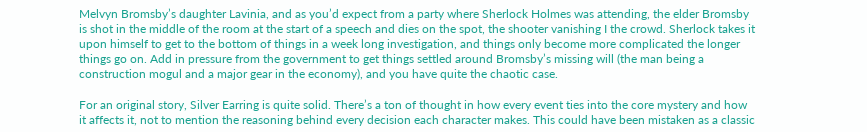Melvyn Bromsby’s daughter Lavinia, and as you’d expect from a party where Sherlock Holmes was attending, the elder Bromsby is shot in the middle of the room at the start of a speech and dies on the spot, the shooter vanishing I the crowd. Sherlock takes it upon himself to get to the bottom of things in a week long investigation, and things only become more complicated the longer things go on. Add in pressure from the government to get things settled around Bromsby’s missing will (the man being a construction mogul and a major gear in the economy), and you have quite the chaotic case.

For an original story, Silver Earring is quite solid. There’s a ton of thought in how every event ties into the core mystery and how it affects it, not to mention the reasoning behind every decision each character makes. This could have been mistaken as a classic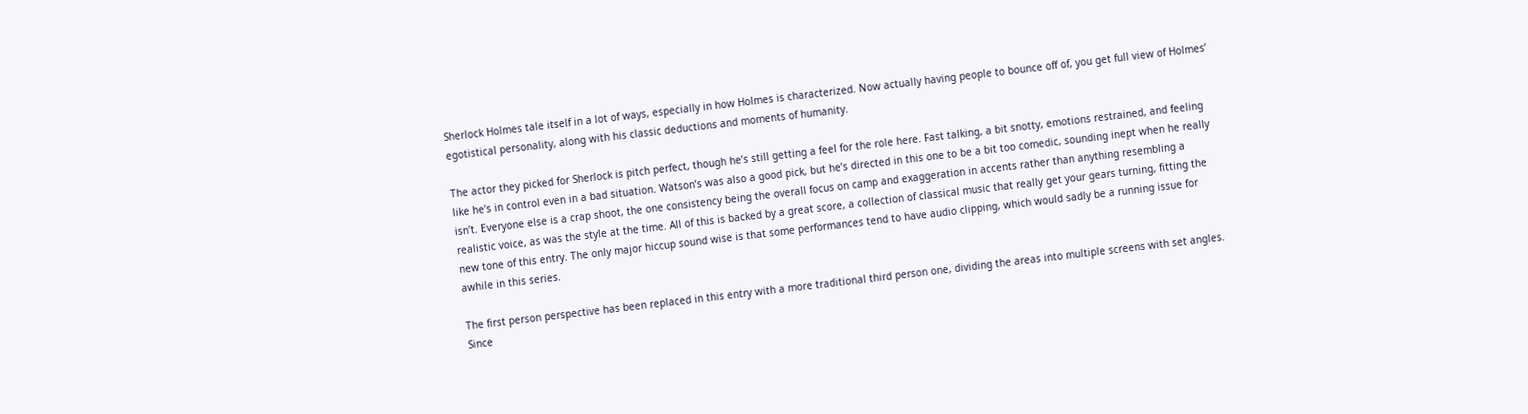Sherlock Holmes tale itself in a lot of ways, especially in how Holmes is characterized. Now actually having people to bounce off of, you get full view of Holmes’ egotistical personality, along with his classic deductions and moments of humanity.

The actor they picked for Sherlock is pitch perfect, though he’s still getting a feel for the role here. Fast talking, a bit snotty, emotions restrained, and feeling like he’s in control even in a bad situation. Watson’s was also a good pick, but he’s directed in this one to be a bit too comedic, sounding inept when he really isn’t. Everyone else is a crap shoot, the one consistency being the overall focus on camp and exaggeration in accents rather than anything resembling a realistic voice, as was the style at the time. All of this is backed by a great score, a collection of classical music that really get your gears turning, fitting the new tone of this entry. The only major hiccup sound wise is that some performances tend to have audio clipping, which would sadly be a running issue for awhile in this series.

The first person perspective has been replaced in this entry with a more traditional third person one, dividing the areas into multiple screens with set angles. Since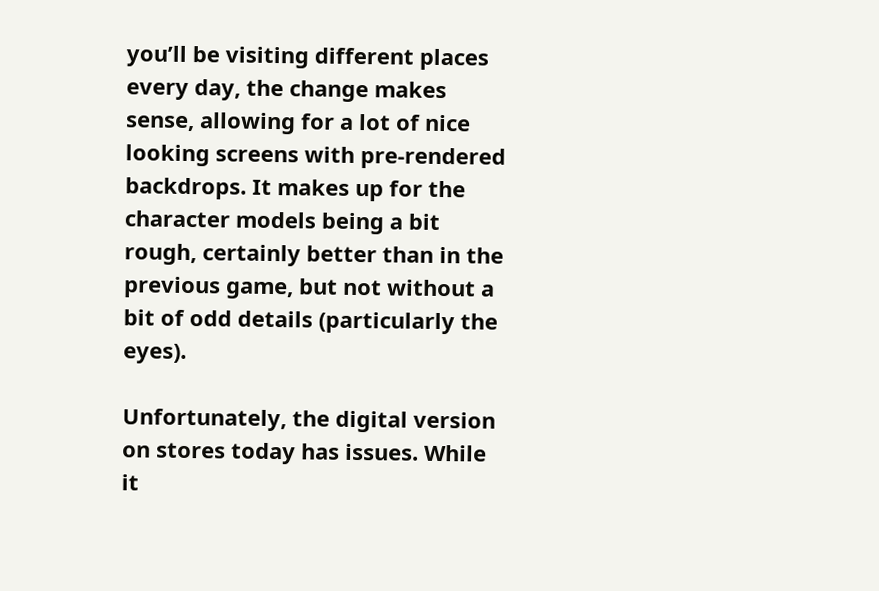you’ll be visiting different places every day, the change makes sense, allowing for a lot of nice looking screens with pre-rendered backdrops. It makes up for the character models being a bit rough, certainly better than in the previous game, but not without a bit of odd details (particularly the eyes).

Unfortunately, the digital version on stores today has issues. While it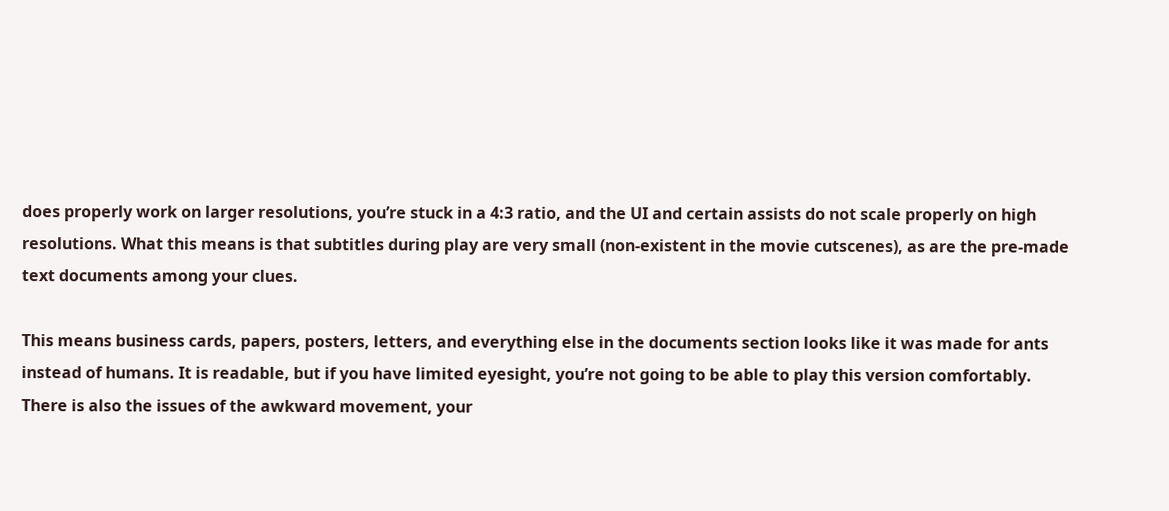does properly work on larger resolutions, you’re stuck in a 4:3 ratio, and the UI and certain assists do not scale properly on high resolutions. What this means is that subtitles during play are very small (non-existent in the movie cutscenes), as are the pre-made text documents among your clues.

This means business cards, papers, posters, letters, and everything else in the documents section looks like it was made for ants instead of humans. It is readable, but if you have limited eyesight, you’re not going to be able to play this version comfortably. There is also the issues of the awkward movement, your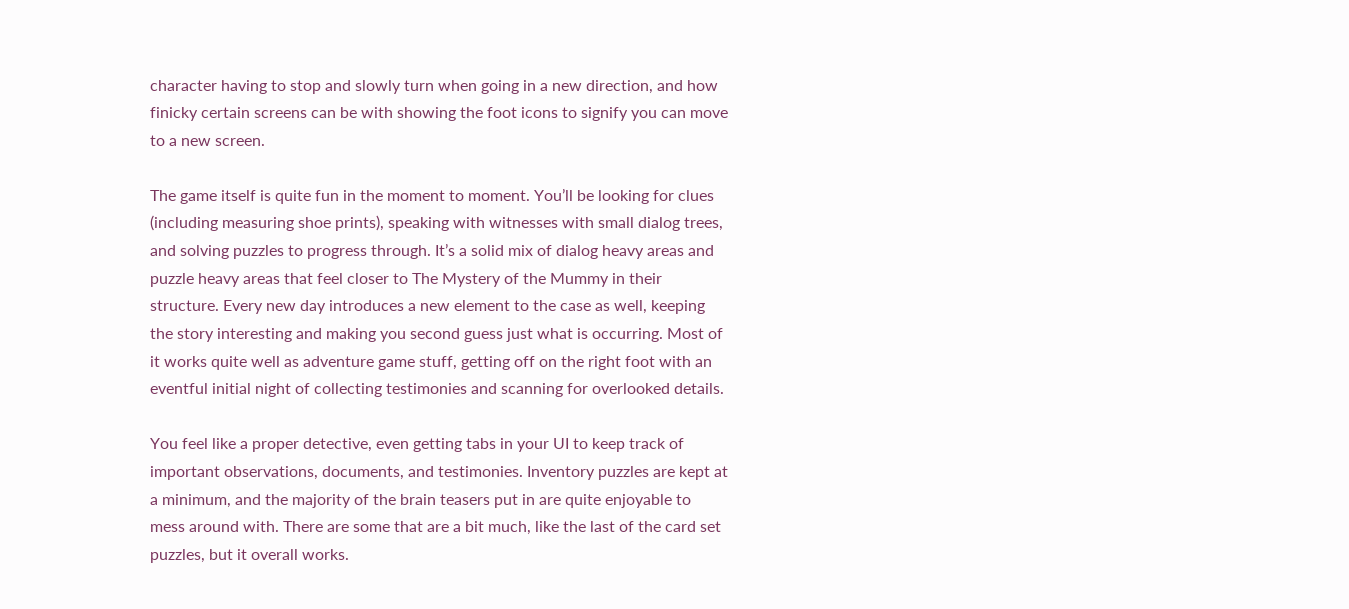character having to stop and slowly turn when going in a new direction, and how finicky certain screens can be with showing the foot icons to signify you can move to a new screen.

The game itself is quite fun in the moment to moment. You’ll be looking for clues (including measuring shoe prints), speaking with witnesses with small dialog trees, and solving puzzles to progress through. It’s a solid mix of dialog heavy areas and puzzle heavy areas that feel closer to The Mystery of the Mummy in their structure. Every new day introduces a new element to the case as well, keeping the story interesting and making you second guess just what is occurring. Most of it works quite well as adventure game stuff, getting off on the right foot with an eventful initial night of collecting testimonies and scanning for overlooked details.

You feel like a proper detective, even getting tabs in your UI to keep track of important observations, documents, and testimonies. Inventory puzzles are kept at a minimum, and the majority of the brain teasers put in are quite enjoyable to mess around with. There are some that are a bit much, like the last of the card set puzzles, but it overall works.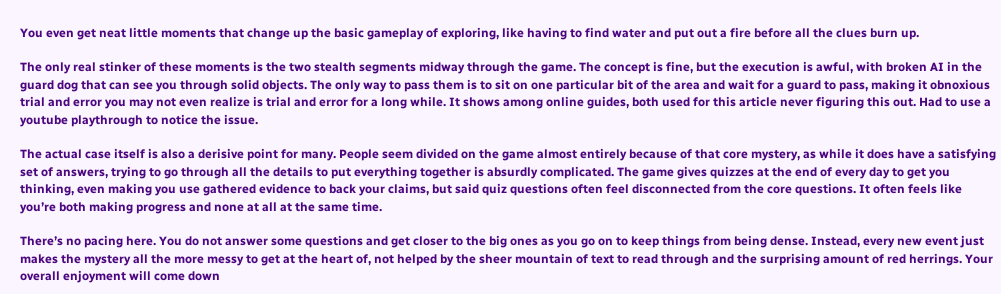You even get neat little moments that change up the basic gameplay of exploring, like having to find water and put out a fire before all the clues burn up.

The only real stinker of these moments is the two stealth segments midway through the game. The concept is fine, but the execution is awful, with broken AI in the guard dog that can see you through solid objects. The only way to pass them is to sit on one particular bit of the area and wait for a guard to pass, making it obnoxious trial and error you may not even realize is trial and error for a long while. It shows among online guides, both used for this article never figuring this out. Had to use a youtube playthrough to notice the issue.

The actual case itself is also a derisive point for many. People seem divided on the game almost entirely because of that core mystery, as while it does have a satisfying set of answers, trying to go through all the details to put everything together is absurdly complicated. The game gives quizzes at the end of every day to get you thinking, even making you use gathered evidence to back your claims, but said quiz questions often feel disconnected from the core questions. It often feels like you’re both making progress and none at all at the same time.

There’s no pacing here. You do not answer some questions and get closer to the big ones as you go on to keep things from being dense. Instead, every new event just makes the mystery all the more messy to get at the heart of, not helped by the sheer mountain of text to read through and the surprising amount of red herrings. Your overall enjoyment will come down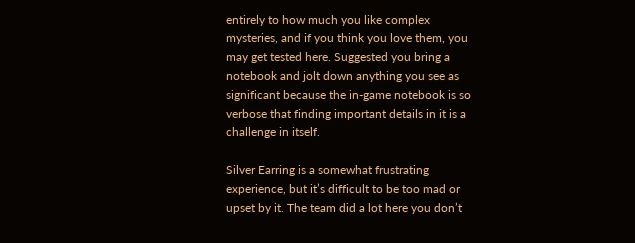entirely to how much you like complex mysteries, and if you think you love them, you may get tested here. Suggested you bring a notebook and jolt down anything you see as significant because the in-game notebook is so verbose that finding important details in it is a challenge in itself.

Silver Earring is a somewhat frustrating experience, but it’s difficult to be too mad or upset by it. The team did a lot here you don’t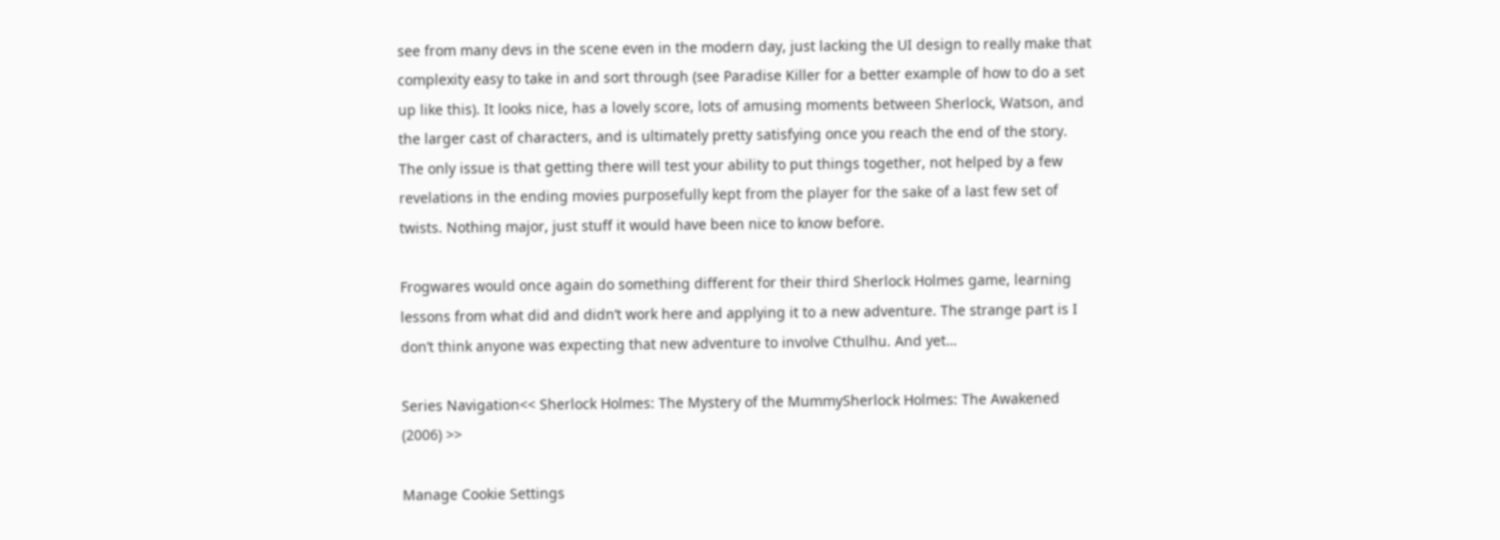see from many devs in the scene even in the modern day, just lacking the UI design to really make that complexity easy to take in and sort through (see Paradise Killer for a better example of how to do a set up like this). It looks nice, has a lovely score, lots of amusing moments between Sherlock, Watson, and the larger cast of characters, and is ultimately pretty satisfying once you reach the end of the story. The only issue is that getting there will test your ability to put things together, not helped by a few revelations in the ending movies purposefully kept from the player for the sake of a last few set of twists. Nothing major, just stuff it would have been nice to know before.

Frogwares would once again do something different for their third Sherlock Holmes game, learning lessons from what did and didn’t work here and applying it to a new adventure. The strange part is I don’t think anyone was expecting that new adventure to involve Cthulhu. And yet…

Series Navigation<< Sherlock Holmes: The Mystery of the MummySherlock Holmes: The Awakened (2006) >>

Manage Cookie Settings